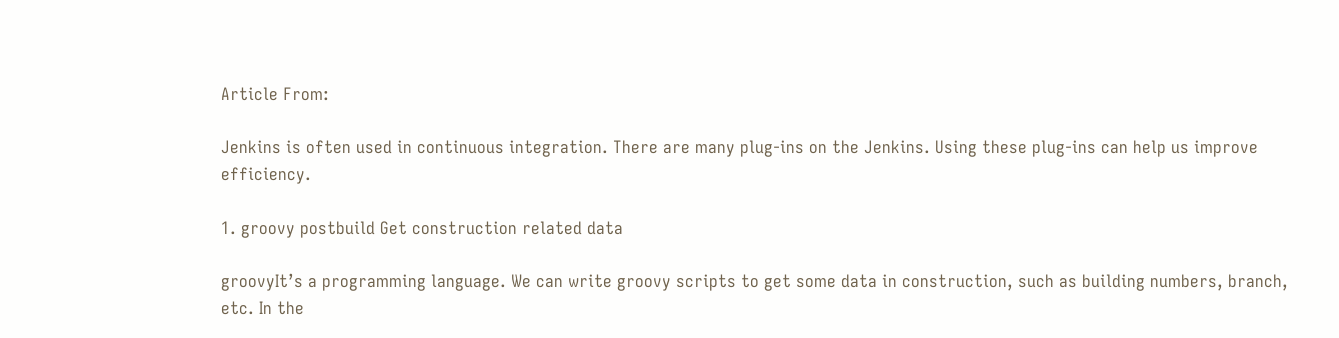Article From:

Jenkins is often used in continuous integration. There are many plug-ins on the Jenkins. Using these plug-ins can help us improve efficiency.

1. groovy postbuild Get construction related data

groovyIt’s a programming language. We can write groovy scripts to get some data in construction, such as building numbers, branch, etc. In the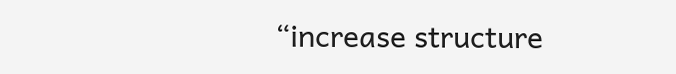“increase structure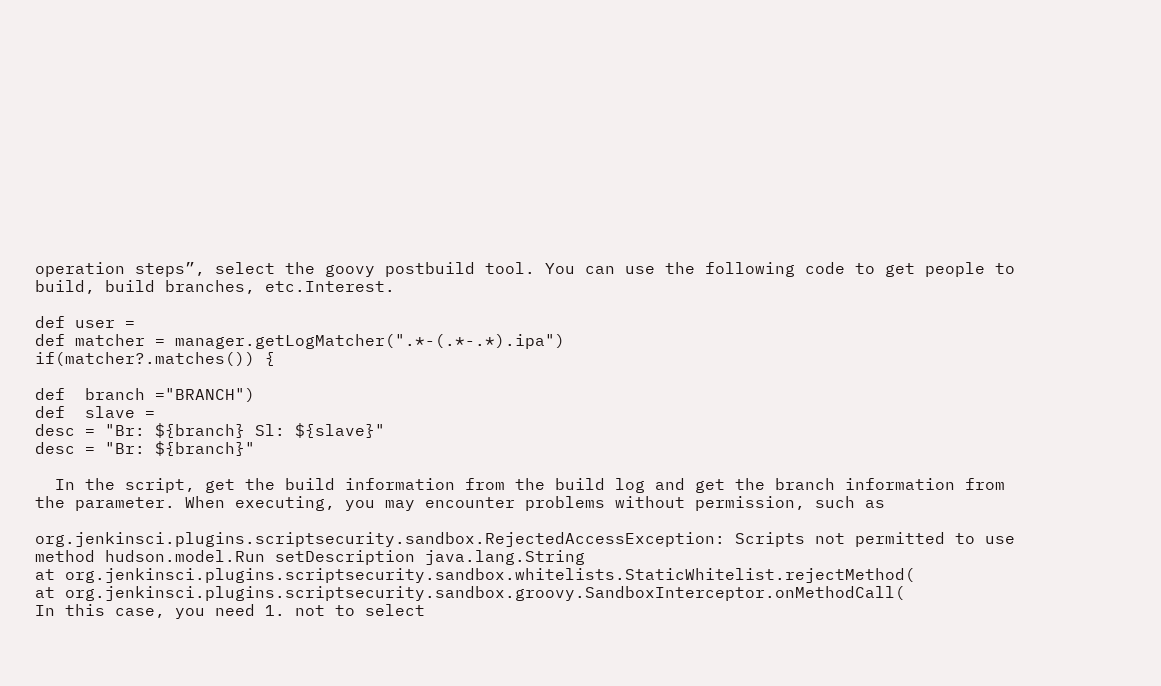operation steps”, select the goovy postbuild tool. You can use the following code to get people to build, build branches, etc.Interest.

def user =
def matcher = manager.getLogMatcher(".*-(.*-.*).ipa")
if(matcher?.matches()) {

def  branch ="BRANCH")
def  slave =
desc = "Br: ${branch} Sl: ${slave}"
desc = "Br: ${branch}"

  In the script, get the build information from the build log and get the branch information from the parameter. When executing, you may encounter problems without permission, such as

org.jenkinsci.plugins.scriptsecurity.sandbox.RejectedAccessException: Scripts not permitted to use method hudson.model.Run setDescription java.lang.String
at org.jenkinsci.plugins.scriptsecurity.sandbox.whitelists.StaticWhitelist.rejectMethod(
at org.jenkinsci.plugins.scriptsecurity.sandbox.groovy.SandboxInterceptor.onMethodCall(
In this case, you need 1. not to select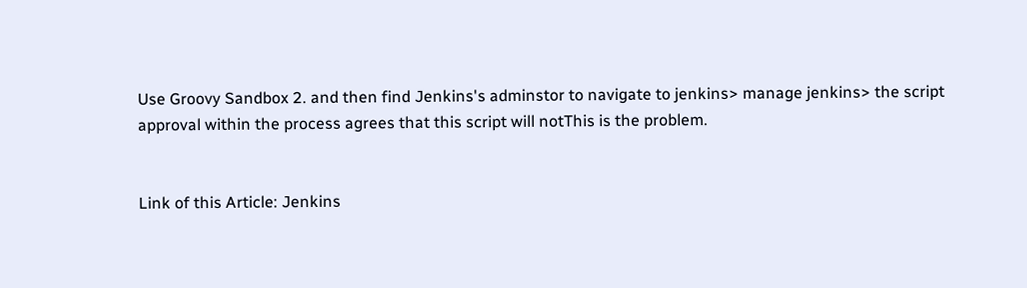Use Groovy Sandbox 2. and then find Jenkins's adminstor to navigate to jenkins> manage jenkins> the script approval within the process agrees that this script will notThis is the problem.


Link of this Article: Jenkins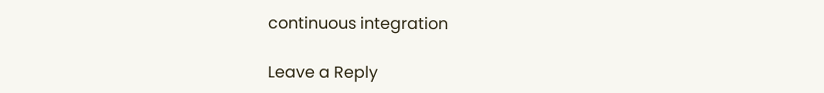continuous integration

Leave a Reply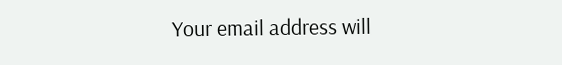Your email address will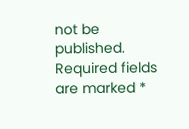not be published. Required fields are marked *